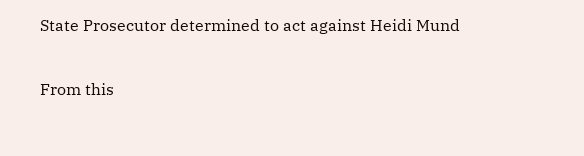State Prosecutor determined to act against Heidi Mund

From this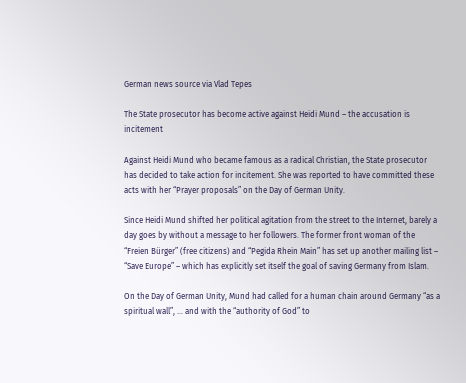German news source via Vlad Tepes

The State prosecutor has become active against Heidi Mund – the accusation is incitement

Against Heidi Mund who became famous as a radical Christian, the State prosecutor has decided to take action for incitement. She was reported to have committed these acts with her “Prayer proposals” on the Day of German Unity.

Since Heidi Mund shifted her political agitation from the street to the Internet, barely a day goes by without a message to her followers. The former front woman of the “Freien Bürger” (free citizens) and “Pegida Rhein Main” has set up another mailing list – “Save Europe” – which has explicitly set itself the goal of saving Germany from Islam.

On the Day of German Unity, Mund had called for a human chain around Germany “as a spiritual wall”, … and with the “authority of God” to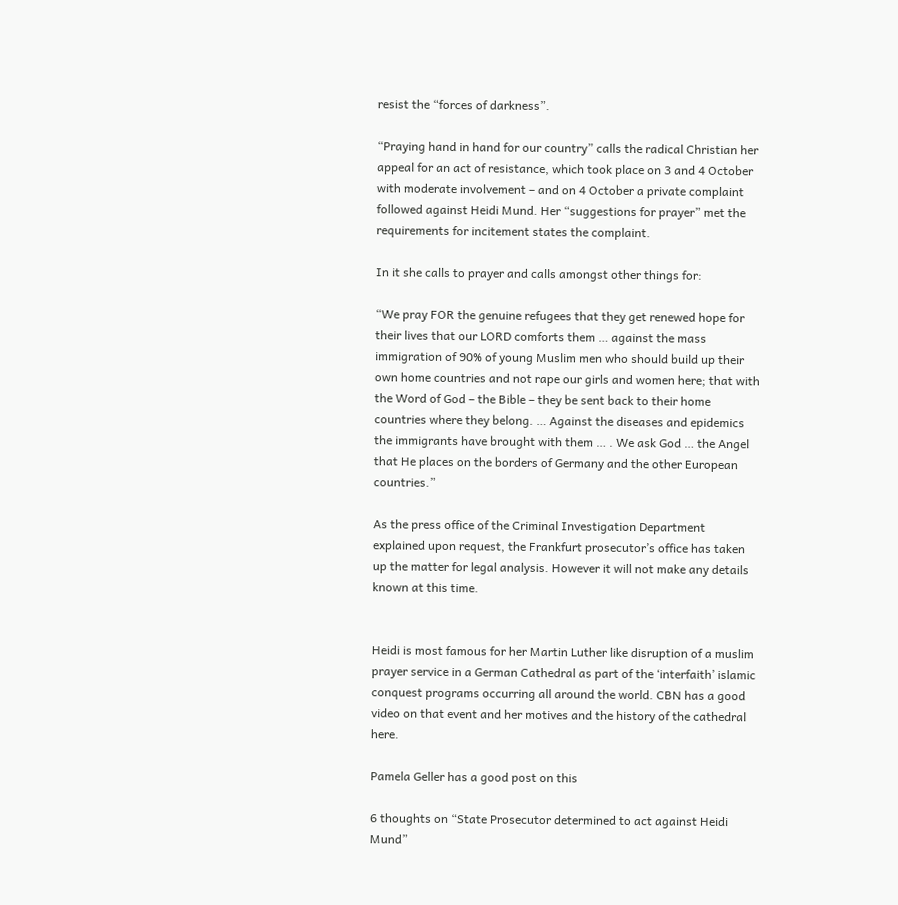resist the “forces of darkness”.

“Praying hand in hand for our country” calls the radical Christian her appeal for an act of resistance, which took place on 3 and 4 October with moderate involvement – and on 4 October a private complaint followed against Heidi Mund. Her “suggestions for prayer” met the requirements for incitement states the complaint.

In it she calls to prayer and calls amongst other things for:

“We pray FOR the genuine refugees that they get renewed hope for their lives that our LORD comforts them … against the mass immigration of 90% of young Muslim men who should build up their own home countries and not rape our girls and women here; that with the Word of God – the Bible – they be sent back to their home countries where they belong. … Against the diseases and epidemics the immigrants have brought with them … . We ask God … the Angel that He places on the borders of Germany and the other European countries.”

As the press office of the Criminal Investigation Department explained upon request, the Frankfurt prosecutor’s office has taken up the matter for legal analysis. However it will not make any details known at this time.


Heidi is most famous for her Martin Luther like disruption of a muslim prayer service in a German Cathedral as part of the ‘interfaith’ islamic conquest programs occurring all around the world. CBN has a good video on that event and her motives and the history of the cathedral here.

Pamela Geller has a good post on this

6 thoughts on “State Prosecutor determined to act against Heidi Mund”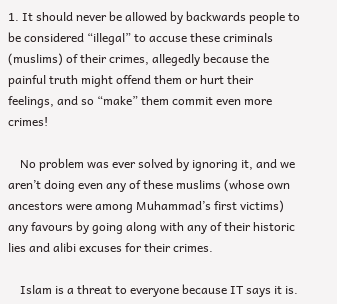1. It should never be allowed by backwards people to be considered “illegal” to accuse these criminals (muslims) of their crimes, allegedly because the painful truth might offend them or hurt their feelings, and so “make” them commit even more crimes!

    No problem was ever solved by ignoring it, and we aren’t doing even any of these muslims (whose own ancestors were among Muhammad’s first victims) any favours by going along with any of their historic lies and alibi excuses for their crimes.

    Islam is a threat to everyone because IT says it is.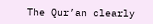The Qur’an clearly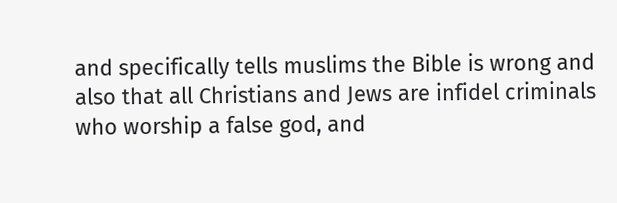and specifically tells muslims the Bible is wrong and also that all Christians and Jews are infidel criminals who worship a false god, and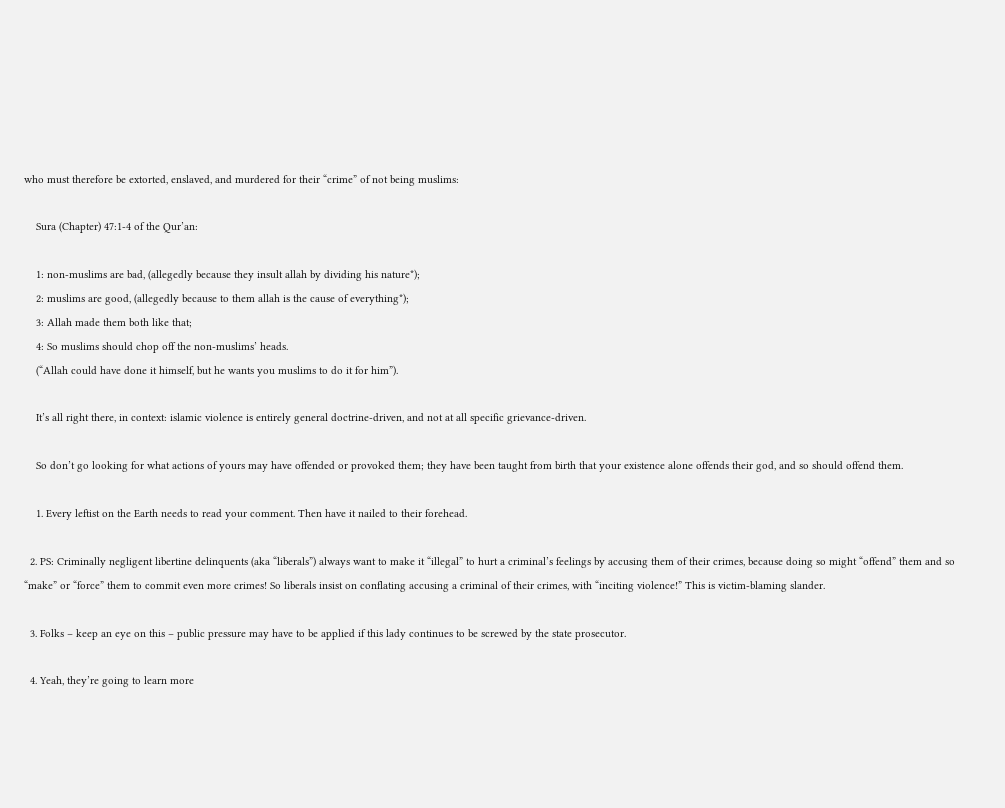who must therefore be extorted, enslaved, and murdered for their “crime” of not being muslims:

    Sura (Chapter) 47:1-4 of the Qur’an:

    1: non-muslims are bad, (allegedly because they insult allah by dividing his nature*);
    2: muslims are good, (allegedly because to them allah is the cause of everything*);
    3: Allah made them both like that;
    4: So muslims should chop off the non-muslims’ heads.
    (“Allah could have done it himself, but he wants you muslims to do it for him”).

    It’s all right there, in context: islamic violence is entirely general doctrine-driven, and not at all specific grievance-driven.

    So don’t go looking for what actions of yours may have offended or provoked them; they have been taught from birth that your existence alone offends their god, and so should offend them.

    1. Every leftist on the Earth needs to read your comment. Then have it nailed to their forehead.

  2. PS: Criminally negligent libertine delinquents (aka “liberals”) always want to make it “illegal” to hurt a criminal’s feelings by accusing them of their crimes, because doing so might “offend” them and so “make” or “force” them to commit even more crimes! So liberals insist on conflating accusing a criminal of their crimes, with “inciting violence!” This is victim-blaming slander.

  3. Folks – keep an eye on this – public pressure may have to be applied if this lady continues to be screwed by the state prosecutor.

  4. Yeah, they’re going to learn more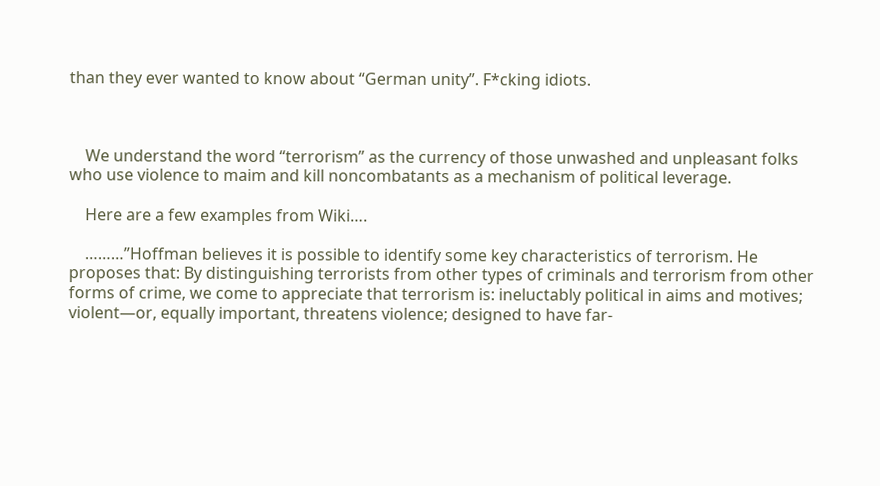than they ever wanted to know about “German unity”. F*cking idiots.



    We understand the word “terrorism” as the currency of those unwashed and unpleasant folks who use violence to maim and kill noncombatants as a mechanism of political leverage.

    Here are a few examples from Wiki….

    ………”Hoffman believes it is possible to identify some key characteristics of terrorism. He proposes that: By distinguishing terrorists from other types of criminals and terrorism from other forms of crime, we come to appreciate that terrorism is: ineluctably political in aims and motives; violent—or, equally important, threatens violence; designed to have far-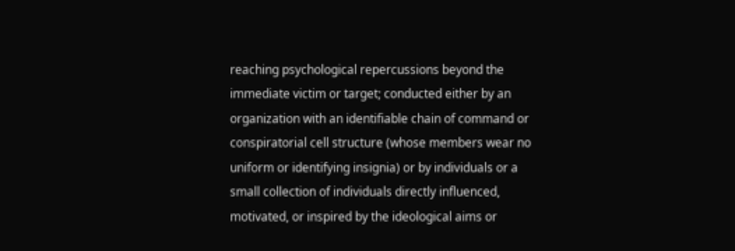reaching psychological repercussions beyond the immediate victim or target; conducted either by an organization with an identifiable chain of command or conspiratorial cell structure (whose members wear no uniform or identifying insignia) or by individuals or a small collection of individuals directly influenced, motivated, or inspired by the ideological aims or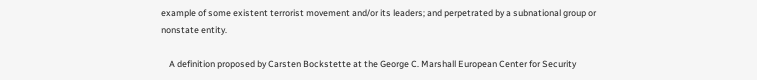example of some existent terrorist movement and/or its leaders; and perpetrated by a subnational group or nonstate entity.

    A definition proposed by Carsten Bockstette at the George C. Marshall European Center for Security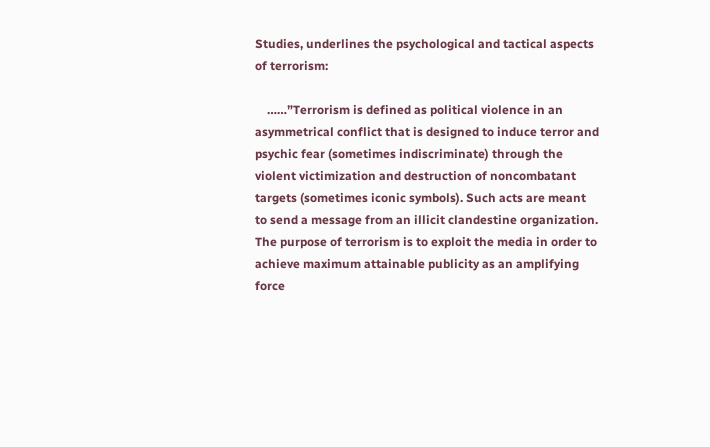Studies, underlines the psychological and tactical aspects of terrorism:

    ……”Terrorism is defined as political violence in an asymmetrical conflict that is designed to induce terror and psychic fear (sometimes indiscriminate) through the violent victimization and destruction of noncombatant targets (sometimes iconic symbols). Such acts are meant to send a message from an illicit clandestine organization. The purpose of terrorism is to exploit the media in order to achieve maximum attainable publicity as an amplifying force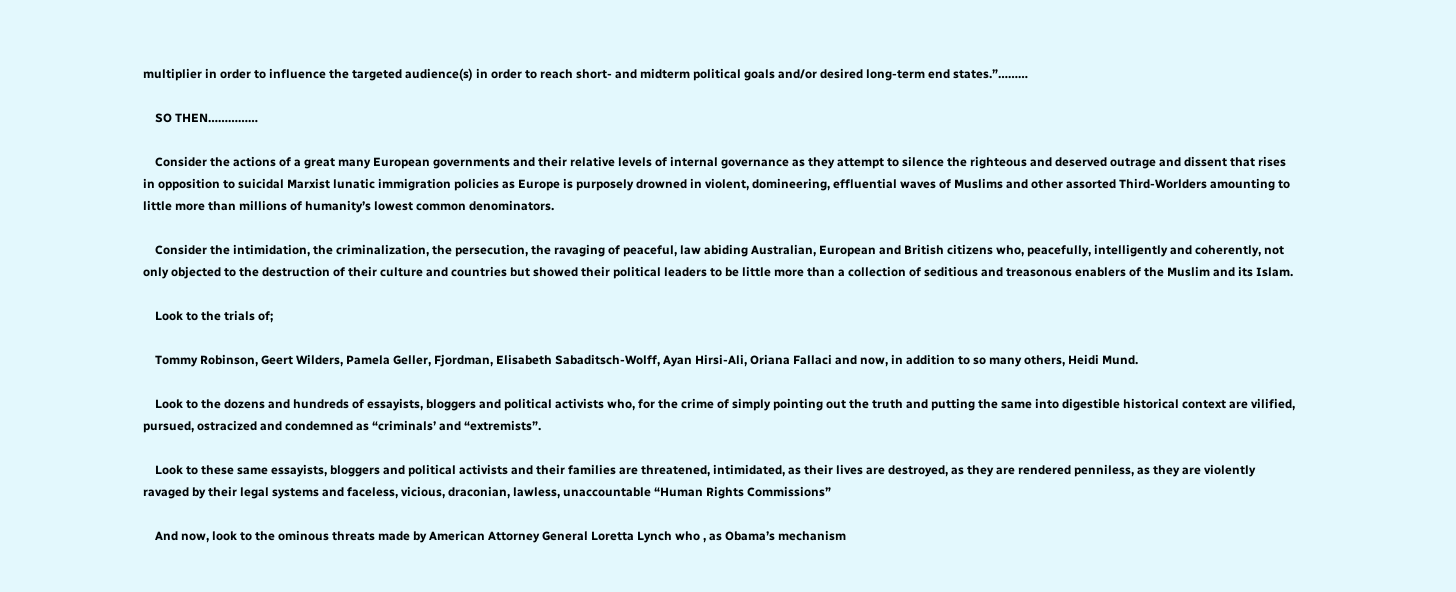multiplier in order to influence the targeted audience(s) in order to reach short- and midterm political goals and/or desired long-term end states.”………

    SO THEN……………

    Consider the actions of a great many European governments and their relative levels of internal governance as they attempt to silence the righteous and deserved outrage and dissent that rises in opposition to suicidal Marxist lunatic immigration policies as Europe is purposely drowned in violent, domineering, effluential waves of Muslims and other assorted Third-Worlders amounting to little more than millions of humanity’s lowest common denominators.

    Consider the intimidation, the criminalization, the persecution, the ravaging of peaceful, law abiding Australian, European and British citizens who, peacefully, intelligently and coherently, not only objected to the destruction of their culture and countries but showed their political leaders to be little more than a collection of seditious and treasonous enablers of the Muslim and its Islam.

    Look to the trials of;

    Tommy Robinson, Geert Wilders, Pamela Geller, Fjordman, Elisabeth Sabaditsch-Wolff, Ayan Hirsi-Ali, Oriana Fallaci and now, in addition to so many others, Heidi Mund.

    Look to the dozens and hundreds of essayists, bloggers and political activists who, for the crime of simply pointing out the truth and putting the same into digestible historical context are vilified, pursued, ostracized and condemned as “criminals’ and “extremists”.

    Look to these same essayists, bloggers and political activists and their families are threatened, intimidated, as their lives are destroyed, as they are rendered penniless, as they are violently ravaged by their legal systems and faceless, vicious, draconian, lawless, unaccountable “Human Rights Commissions”

    And now, look to the ominous threats made by American Attorney General Loretta Lynch who , as Obama’s mechanism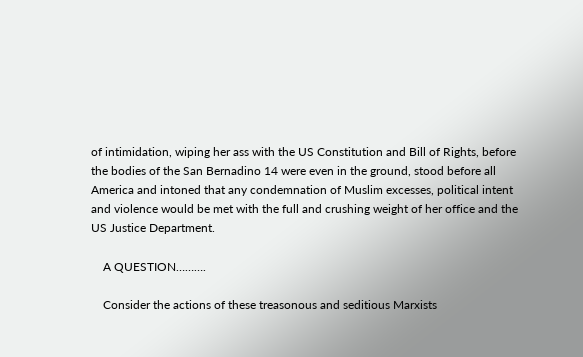of intimidation, wiping her ass with the US Constitution and Bill of Rights, before the bodies of the San Bernadino 14 were even in the ground, stood before all America and intoned that any condemnation of Muslim excesses, political intent and violence would be met with the full and crushing weight of her office and the US Justice Department.

    A QUESTION……….

    Consider the actions of these treasonous and seditious Marxists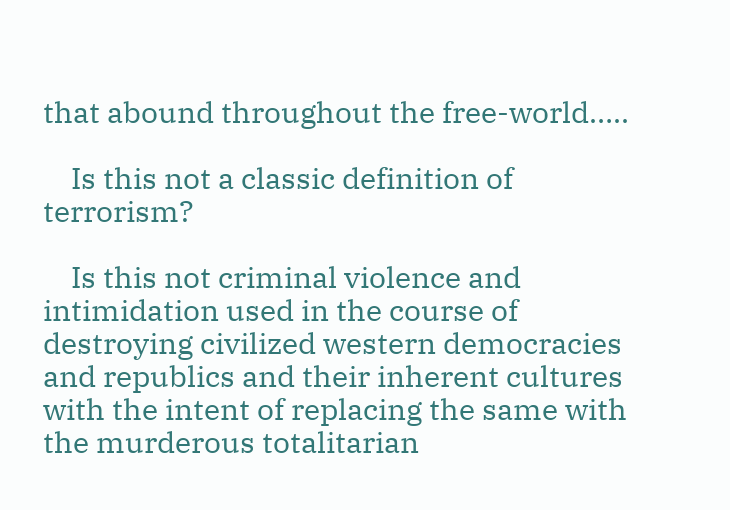that abound throughout the free-world…..

    Is this not a classic definition of terrorism?

    Is this not criminal violence and intimidation used in the course of destroying civilized western democracies and republics and their inherent cultures with the intent of replacing the same with the murderous totalitarian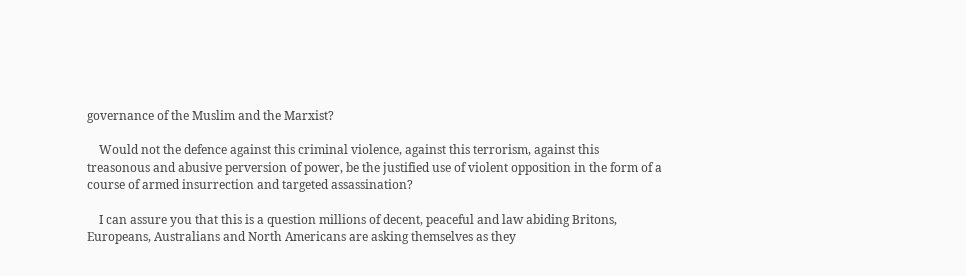governance of the Muslim and the Marxist?

    Would not the defence against this criminal violence, against this terrorism, against this treasonous and abusive perversion of power, be the justified use of violent opposition in the form of a course of armed insurrection and targeted assassination?

    I can assure you that this is a question millions of decent, peaceful and law abiding Britons, Europeans, Australians and North Americans are asking themselves as they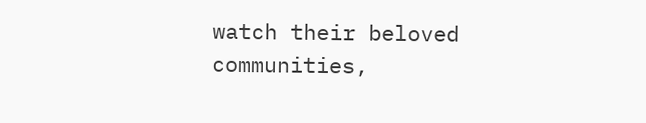watch their beloved communities,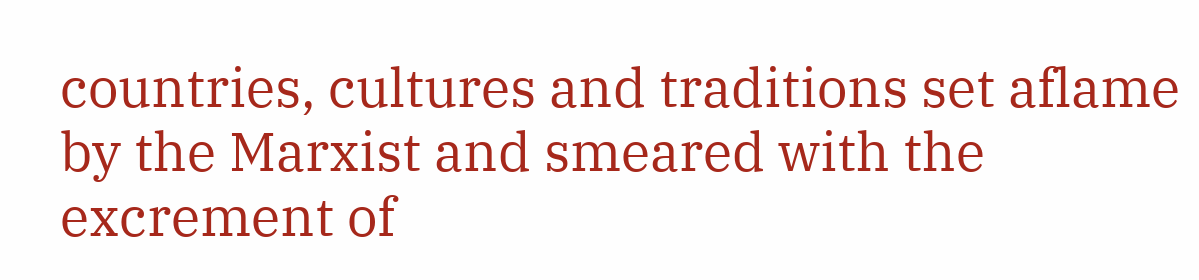countries, cultures and traditions set aflame by the Marxist and smeared with the excrement of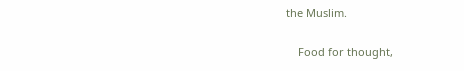the Muslim.

    Food for thought,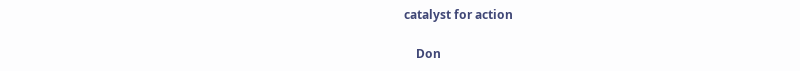catalyst for action

    Don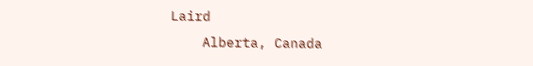Laird
    Alberta, Canada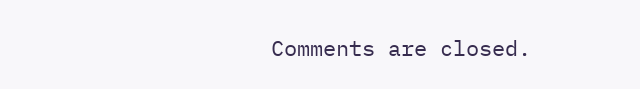Comments are closed.